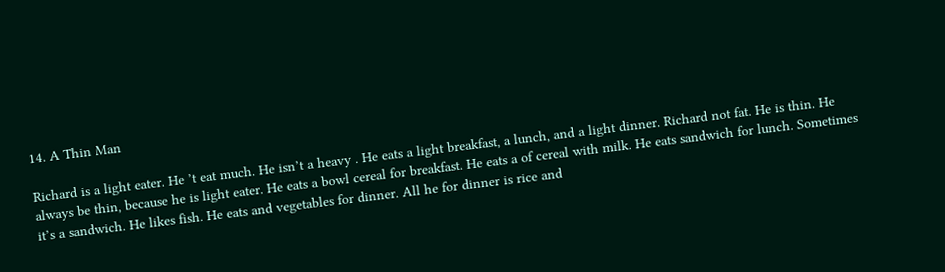14. A Thin Man

Richard is a light eater. He ’t eat much. He isn’t a heavy . He eats a light breakfast, a lunch, and a light dinner. Richard not fat. He is thin. He always be thin, because he is light eater. He eats a bowl cereal for breakfast. He eats a of cereal with milk. He eats sandwich for lunch. Sometimes it’s a sandwich. He likes fish. He eats and vegetables for dinner. All he for dinner is rice and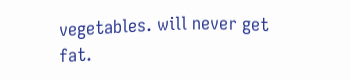vegetables. will never get fat.